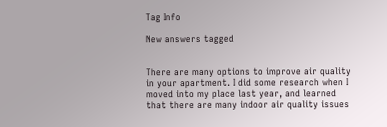Tag Info

New answers tagged


There are many options to improve air quality in your apartment. I did some research when I moved into my place last year, and learned that there are many indoor air quality issues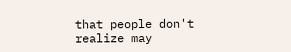that people don't realize may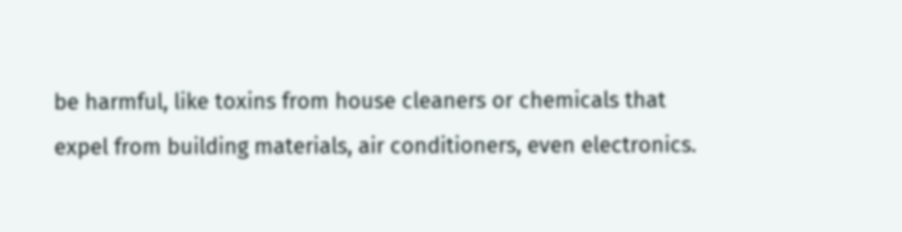be harmful, like toxins from house cleaners or chemicals that expel from building materials, air conditioners, even electronics.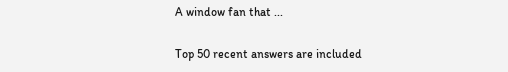A window fan that ...

Top 50 recent answers are included